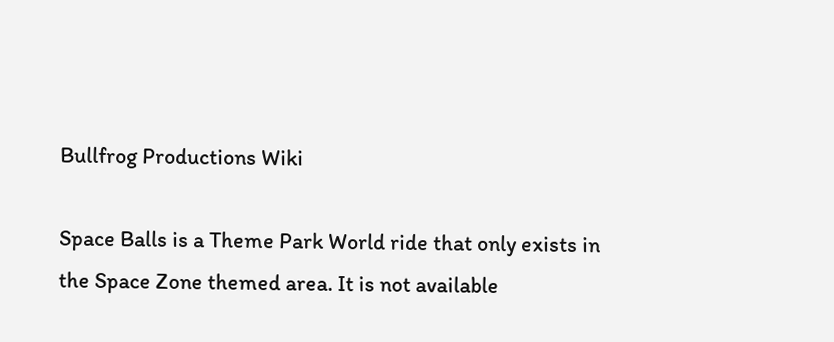Bullfrog Productions Wiki

Space Balls is a Theme Park World ride that only exists in the Space Zone themed area. It is not available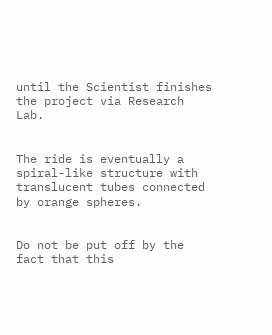until the Scientist finishes the project via Research Lab.


The ride is eventually a spiral-like structure with translucent tubes connected by orange spheres.


Do not be put off by the fact that this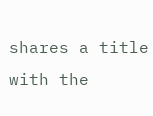shares a title with the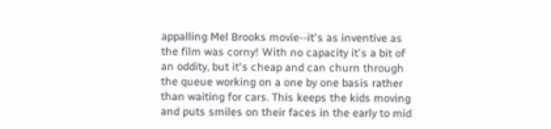appalling Mel Brooks movie--it's as inventive as the film was corny! With no capacity it's a bit of an oddity, but it's cheap and can churn through the queue working on a one by one basis rather than waiting for cars. This keeps the kids moving and puts smiles on their faces in the early to mid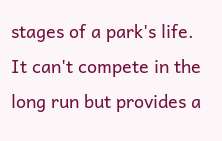stages of a park's life. It can't compete in the long run but provides a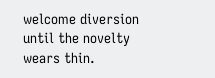welcome diversion until the novelty wears thin.